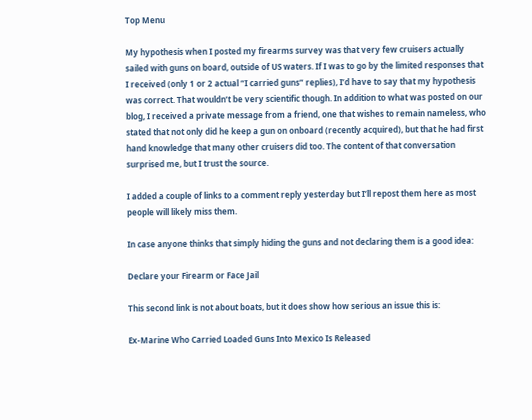Top Menu

My hypothesis when I posted my firearms survey was that very few cruisers actually sailed with guns on board, outside of US waters. If I was to go by the limited responses that I received (only 1 or 2 actual “I carried guns” replies), I’d have to say that my hypothesis was correct. That wouldn’t be very scientific though. In addition to what was posted on our blog, I received a private message from a friend, one that wishes to remain nameless, who stated that not only did he keep a gun on onboard (recently acquired), but that he had first hand knowledge that many other cruisers did too. The content of that conversation surprised me, but I trust the source.

I added a couple of links to a comment reply yesterday but I’ll repost them here as most people will likely miss them.

In case anyone thinks that simply hiding the guns and not declaring them is a good idea:

Declare your Firearm or Face Jail

This second link is not about boats, but it does show how serious an issue this is:

Ex-Marine Who Carried Loaded Guns Into Mexico Is Released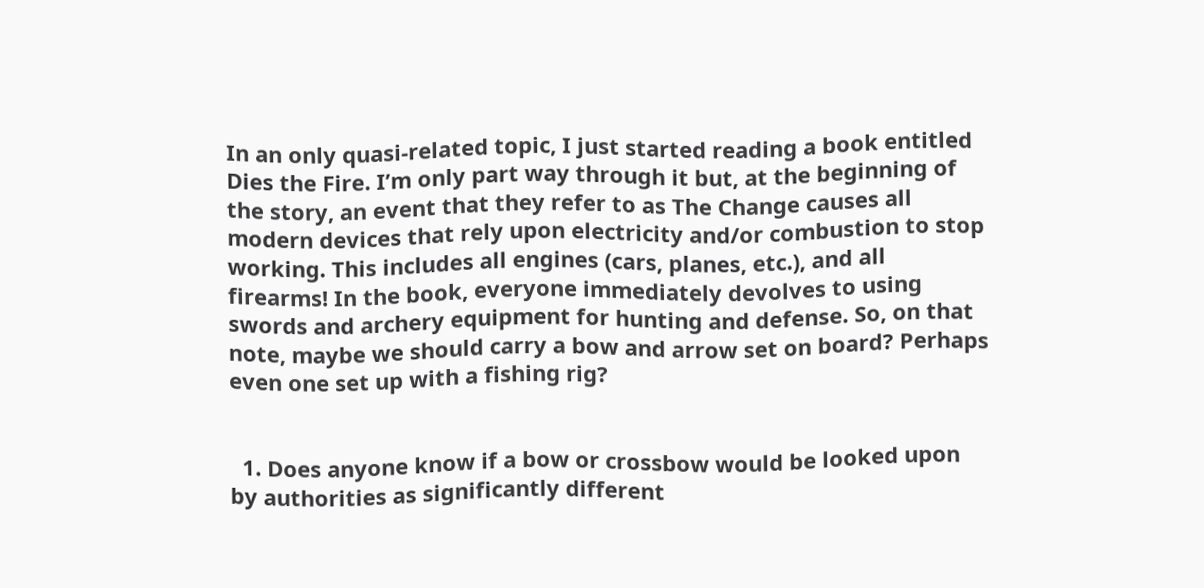In an only quasi-related topic, I just started reading a book entitled Dies the Fire. I’m only part way through it but, at the beginning of the story, an event that they refer to as The Change causes all modern devices that rely upon electricity and/or combustion to stop working. This includes all engines (cars, planes, etc.), and all firearms! In the book, everyone immediately devolves to using swords and archery equipment for hunting and defense. So, on that note, maybe we should carry a bow and arrow set on board? Perhaps even one set up with a fishing rig?


  1. Does anyone know if a bow or crossbow would be looked upon by authorities as significantly different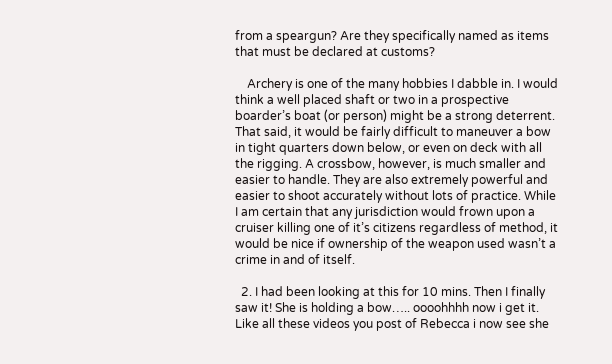from a speargun? Are they specifically named as items that must be declared at customs?

    Archery is one of the many hobbies I dabble in. I would think a well placed shaft or two in a prospective boarder’s boat (or person) might be a strong deterrent. That said, it would be fairly difficult to maneuver a bow in tight quarters down below, or even on deck with all the rigging. A crossbow, however, is much smaller and easier to handle. They are also extremely powerful and easier to shoot accurately without lots of practice. While I am certain that any jurisdiction would frown upon a cruiser killing one of it’s citizens regardless of method, it would be nice if ownership of the weapon used wasn’t a crime in and of itself.

  2. I had been looking at this for 10 mins. Then I finally saw it! She is holding a bow….. oooohhhh now i get it. Like all these videos you post of Rebecca i now see she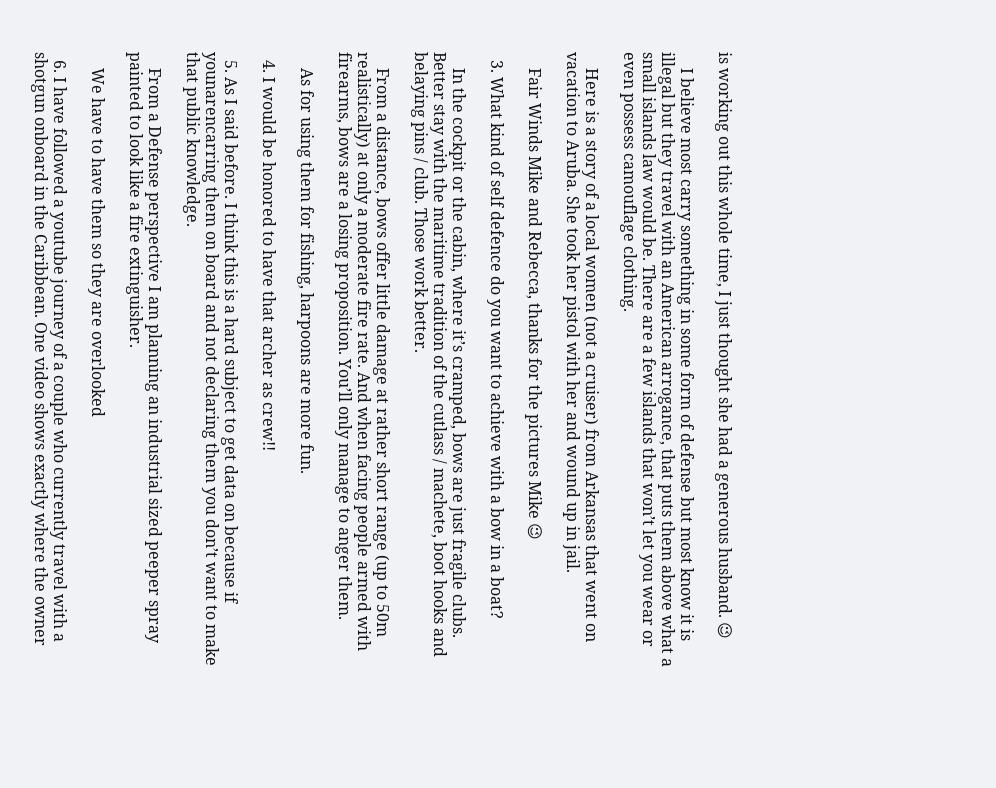is working out this whole time, I just thought she had a generous husband. 😉

    I believe most carry something in some form of defense but most know it is illegal but they travel with an American arrogance, that puts them above what a small islands law would be. There are a few islands that won’t let you wear or even possess camouflage clothing.

    Here is a story of a local women (not a cruiser) from Arkansas that went on vacation to Aruba. She took her pistol with her and wound up in jail.

    Fair Winds Mike and Rebecca, thanks for the pictures Mike 😉

  3. What kind of self defence do you want to achieve with a bow in a boat?

    In the cockpit or the cabin, where it’s cramped, bows are just fragile clubs. Better stay with the maritime tradition of the cutlass / machete, boot hooks and belaying pins / club. Those work better.

    From a distance, bows offer little damage at rather short range (up to 50m realistically) at only a moderate fire rate. And when facing people armed with firearms, bows are a losing proposition. You’ll only manage to anger them.

    As for using them for fishing, harpoons are more fun.

  4. I would be honored to have that archer as crew!!

  5. As I said before. I think this is a hard subject to get data on because if younarencarring them on board and not declaring them you don’t want to make that public knowledge.

    From a Defense perspective I am planning an industrial sized peeper spray painted to look like a fire extinguisher.

    We have to have them so they are overlooked

  6. I have followed a youtube journey of a couple who currently travel with a shotgun onboard in the Caribbean. One video shows exactly where the owner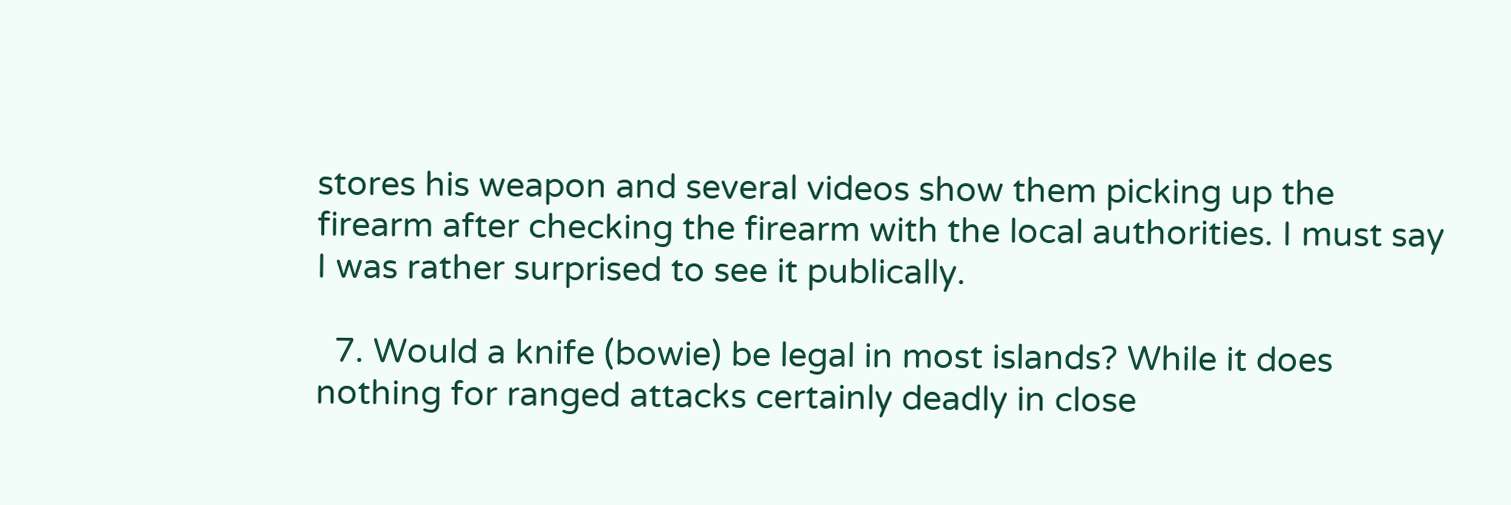stores his weapon and several videos show them picking up the firearm after checking the firearm with the local authorities. I must say I was rather surprised to see it publically.

  7. Would a knife (bowie) be legal in most islands? While it does nothing for ranged attacks certainly deadly in close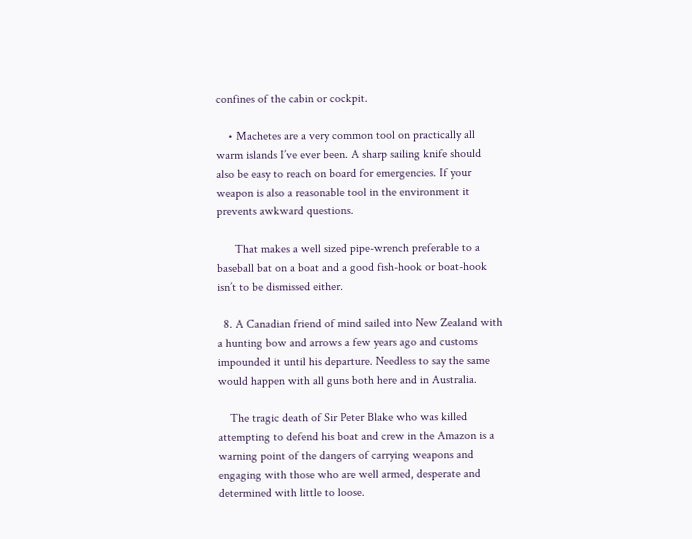confines of the cabin or cockpit.

    • Machetes are a very common tool on practically all warm islands I’ve ever been. A sharp sailing knife should also be easy to reach on board for emergencies. If your weapon is also a reasonable tool in the environment it prevents awkward questions.

      That makes a well sized pipe-wrench preferable to a baseball bat on a boat and a good fish-hook or boat-hook isn’t to be dismissed either.

  8. A Canadian friend of mind sailed into New Zealand with a hunting bow and arrows a few years ago and customs impounded it until his departure. Needless to say the same would happen with all guns both here and in Australia.

    The tragic death of Sir Peter Blake who was killed attempting to defend his boat and crew in the Amazon is a warning point of the dangers of carrying weapons and engaging with those who are well armed, desperate and determined with little to loose.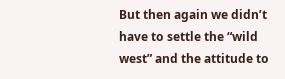But then again we didn’t have to settle the “wild west” and the attitude to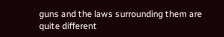guns and the laws surrounding them are quite different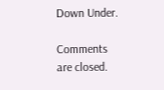Down Under.

Comments are closed.